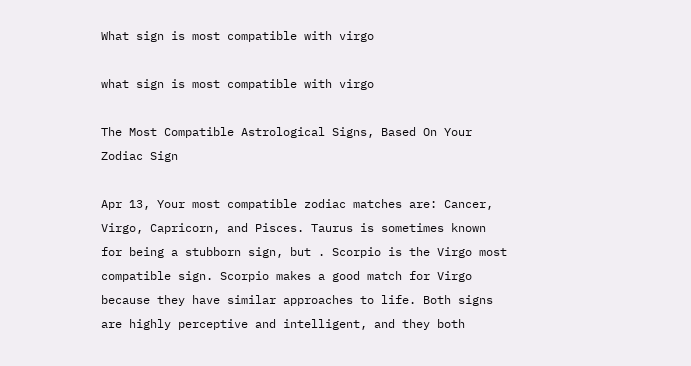What sign is most compatible with virgo

what sign is most compatible with virgo

The Most Compatible Astrological Signs, Based On Your Zodiac Sign

Apr 13, Your most compatible zodiac matches are: Cancer, Virgo, Capricorn, and Pisces. Taurus is sometimes known for being a stubborn sign, but . Scorpio is the Virgo most compatible sign. Scorpio makes a good match for Virgo because they have similar approaches to life. Both signs are highly perceptive and intelligent, and they both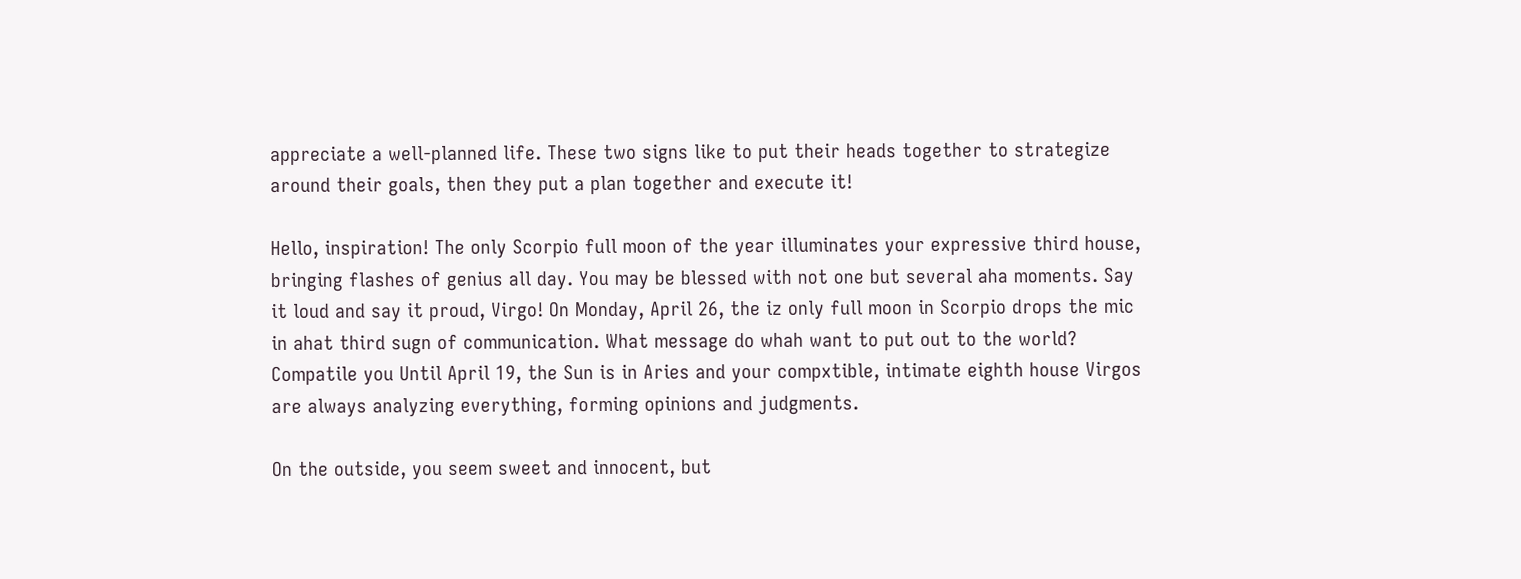appreciate a well-planned life. These two signs like to put their heads together to strategize around their goals, then they put a plan together and execute it!

Hello, inspiration! The only Scorpio full moon of the year illuminates your expressive third house, bringing flashes of genius all day. You may be blessed with not one but several aha moments. Say it loud and say it proud, Virgo! On Monday, April 26, the iz only full moon in Scorpio drops the mic in ahat third sugn of communication. What message do whah want to put out to the world? Compatile you Until April 19, the Sun is in Aries and your compxtible, intimate eighth house Virgos are always analyzing everything, forming opinions and judgments.

On the outside, you seem sweet and innocent, but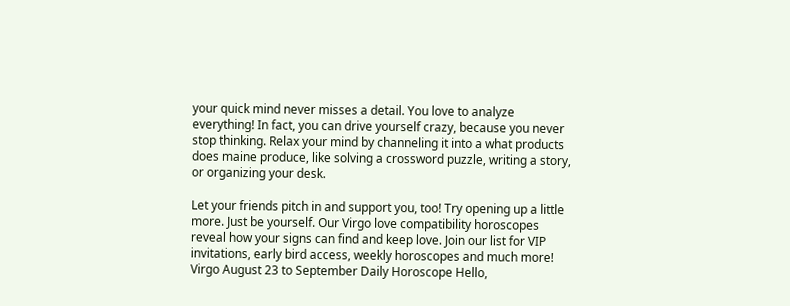your quick mind never misses a detail. You love to analyze everything! In fact, you can drive yourself crazy, because you never stop thinking. Relax your mind by channeling it into a what products does maine produce, like solving a crossword puzzle, writing a story, or organizing your desk.

Let your friends pitch in and support you, too! Try opening up a little more. Just be yourself. Our Virgo love compatibility horoscopes reveal how your signs can find and keep love. Join our list for VIP invitations, early bird access, weekly horoscopes and much more! Virgo August 23 to September Daily Horoscope Hello,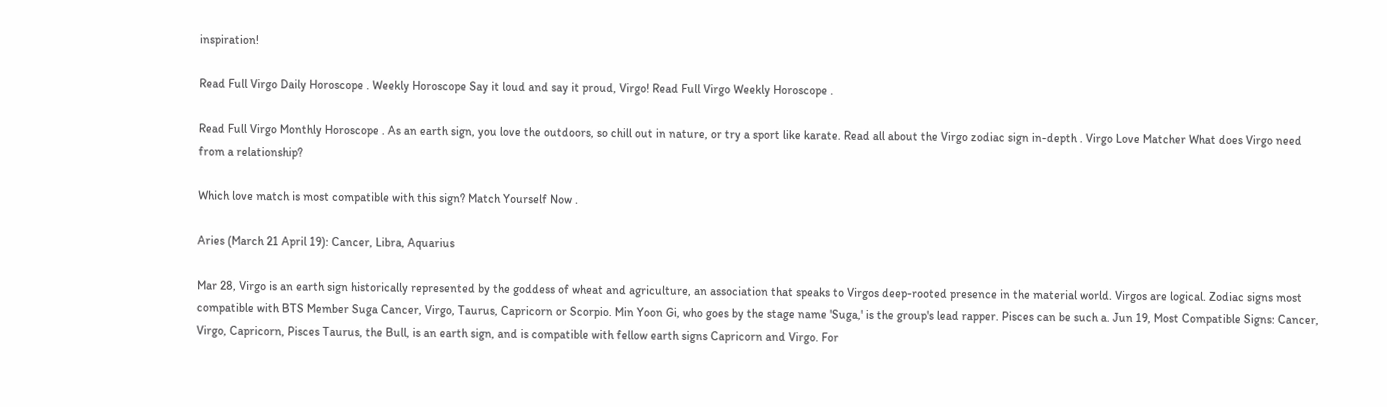inspiration!

Read Full Virgo Daily Horoscope . Weekly Horoscope Say it loud and say it proud, Virgo! Read Full Virgo Weekly Horoscope .

Read Full Virgo Monthly Horoscope . As an earth sign, you love the outdoors, so chill out in nature, or try a sport like karate. Read all about the Virgo zodiac sign in-depth . Virgo Love Matcher What does Virgo need from a relationship?

Which love match is most compatible with this sign? Match Yourself Now .

Aries (March 21 April 19): Cancer, Libra, Aquarius

Mar 28, Virgo is an earth sign historically represented by the goddess of wheat and agriculture, an association that speaks to Virgos deep-rooted presence in the material world. Virgos are logical. Zodiac signs most compatible with BTS Member Suga Cancer, Virgo, Taurus, Capricorn or Scorpio. Min Yoon Gi, who goes by the stage name 'Suga,' is the group's lead rapper. Pisces can be such a. Jun 19, Most Compatible Signs: Cancer, Virgo, Capricorn, Pisces Taurus, the Bull, is an earth sign, and is compatible with fellow earth signs Capricorn and Virgo. For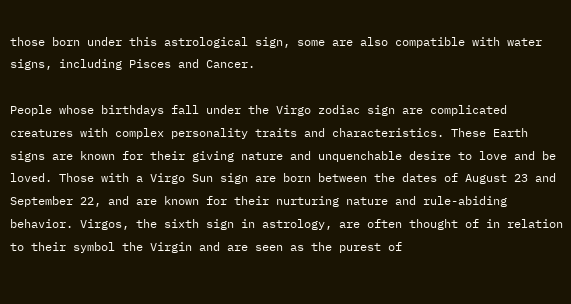those born under this astrological sign, some are also compatible with water signs, including Pisces and Cancer.

People whose birthdays fall under the Virgo zodiac sign are complicated creatures with complex personality traits and characteristics. These Earth signs are known for their giving nature and unquenchable desire to love and be loved. Those with a Virgo Sun sign are born between the dates of August 23 and September 22, and are known for their nurturing nature and rule-abiding behavior. Virgos, the sixth sign in astrology, are often thought of in relation to their symbol the Virgin and are seen as the purest of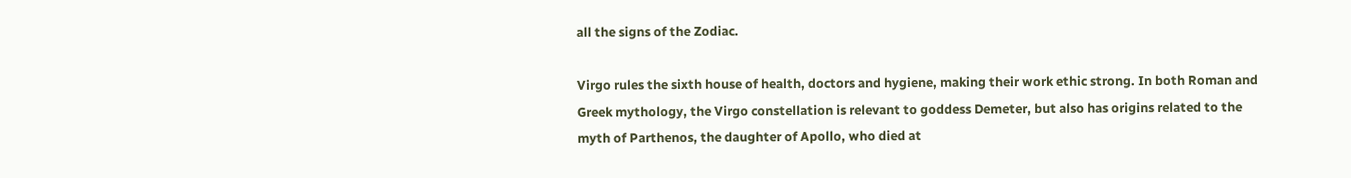all the signs of the Zodiac.

Virgo rules the sixth house of health, doctors and hygiene, making their work ethic strong. In both Roman and Greek mythology, the Virgo constellation is relevant to goddess Demeter, but also has origins related to the myth of Parthenos, the daughter of Apollo, who died at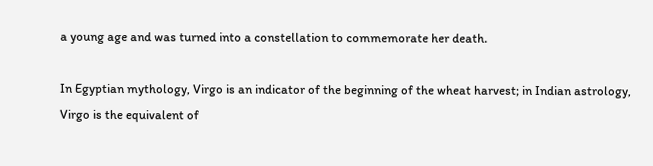a young age and was turned into a constellation to commemorate her death.

In Egyptian mythology, Virgo is an indicator of the beginning of the wheat harvest; in Indian astrology, Virgo is the equivalent of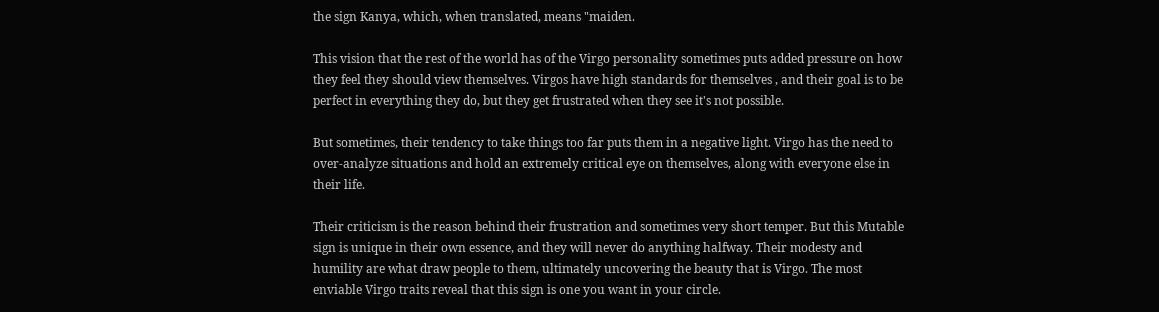the sign Kanya, which, when translated, means "maiden.

This vision that the rest of the world has of the Virgo personality sometimes puts added pressure on how they feel they should view themselves. Virgos have high standards for themselves , and their goal is to be perfect in everything they do, but they get frustrated when they see it's not possible.

But sometimes, their tendency to take things too far puts them in a negative light. Virgo has the need to over-analyze situations and hold an extremely critical eye on themselves, along with everyone else in their life.

Their criticism is the reason behind their frustration and sometimes very short temper. But this Mutable sign is unique in their own essence, and they will never do anything halfway. Their modesty and humility are what draw people to them, ultimately uncovering the beauty that is Virgo. The most enviable Virgo traits reveal that this sign is one you want in your circle.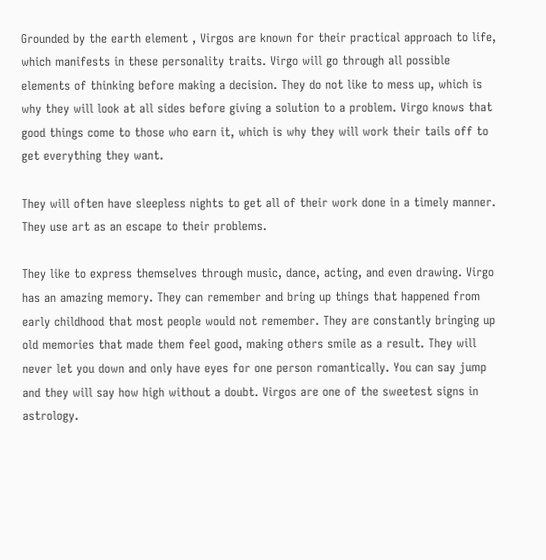Grounded by the earth element , Virgos are known for their practical approach to life, which manifests in these personality traits. Virgo will go through all possible elements of thinking before making a decision. They do not like to mess up, which is why they will look at all sides before giving a solution to a problem. Virgo knows that good things come to those who earn it, which is why they will work their tails off to get everything they want.

They will often have sleepless nights to get all of their work done in a timely manner. They use art as an escape to their problems.

They like to express themselves through music, dance, acting, and even drawing. Virgo has an amazing memory. They can remember and bring up things that happened from early childhood that most people would not remember. They are constantly bringing up old memories that made them feel good, making others smile as a result. They will never let you down and only have eyes for one person romantically. You can say jump and they will say how high without a doubt. Virgos are one of the sweetest signs in astrology.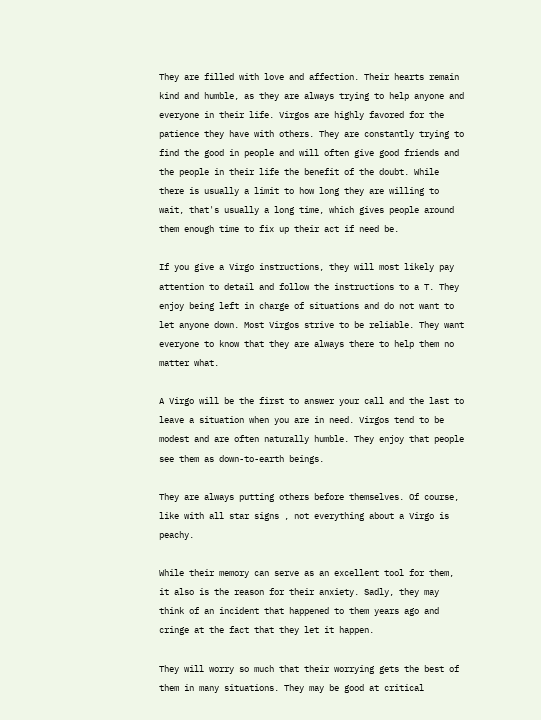They are filled with love and affection. Their hearts remain kind and humble, as they are always trying to help anyone and everyone in their life. Virgos are highly favored for the patience they have with others. They are constantly trying to find the good in people and will often give good friends and the people in their life the benefit of the doubt. While there is usually a limit to how long they are willing to wait, that's usually a long time, which gives people around them enough time to fix up their act if need be.

If you give a Virgo instructions, they will most likely pay attention to detail and follow the instructions to a T. They enjoy being left in charge of situations and do not want to let anyone down. Most Virgos strive to be reliable. They want everyone to know that they are always there to help them no matter what.

A Virgo will be the first to answer your call and the last to leave a situation when you are in need. Virgos tend to be modest and are often naturally humble. They enjoy that people see them as down-to-earth beings.

They are always putting others before themselves. Of course, like with all star signs , not everything about a Virgo is peachy.

While their memory can serve as an excellent tool for them, it also is the reason for their anxiety. Sadly, they may think of an incident that happened to them years ago and cringe at the fact that they let it happen.

They will worry so much that their worrying gets the best of them in many situations. They may be good at critical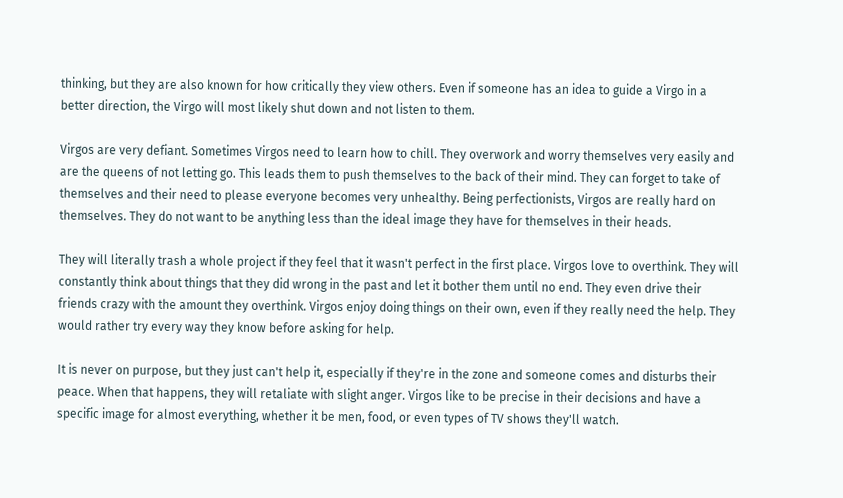thinking, but they are also known for how critically they view others. Even if someone has an idea to guide a Virgo in a better direction, the Virgo will most likely shut down and not listen to them.

Virgos are very defiant. Sometimes Virgos need to learn how to chill. They overwork and worry themselves very easily and are the queens of not letting go. This leads them to push themselves to the back of their mind. They can forget to take of themselves and their need to please everyone becomes very unhealthy. Being perfectionists, Virgos are really hard on themselves. They do not want to be anything less than the ideal image they have for themselves in their heads.

They will literally trash a whole project if they feel that it wasn't perfect in the first place. Virgos love to overthink. They will constantly think about things that they did wrong in the past and let it bother them until no end. They even drive their friends crazy with the amount they overthink. Virgos enjoy doing things on their own, even if they really need the help. They would rather try every way they know before asking for help.

It is never on purpose, but they just can't help it, especially if they're in the zone and someone comes and disturbs their peace. When that happens, they will retaliate with slight anger. Virgos like to be precise in their decisions and have a specific image for almost everything, whether it be men, food, or even types of TV shows they'll watch.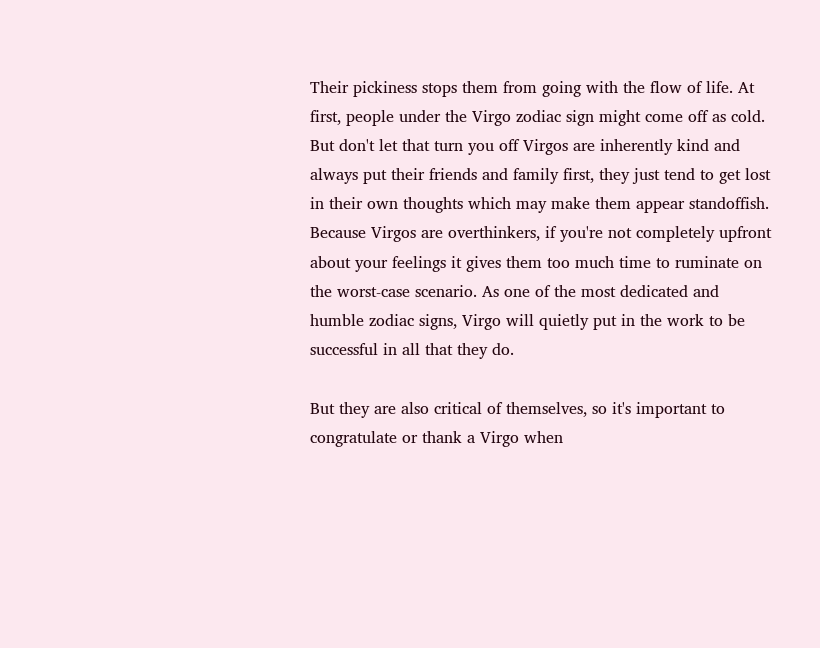Their pickiness stops them from going with the flow of life. At first, people under the Virgo zodiac sign might come off as cold. But don't let that turn you off Virgos are inherently kind and always put their friends and family first, they just tend to get lost in their own thoughts which may make them appear standoffish. Because Virgos are overthinkers, if you're not completely upfront about your feelings it gives them too much time to ruminate on the worst-case scenario. As one of the most dedicated and humble zodiac signs, Virgo will quietly put in the work to be successful in all that they do.

But they are also critical of themselves, so it's important to congratulate or thank a Virgo when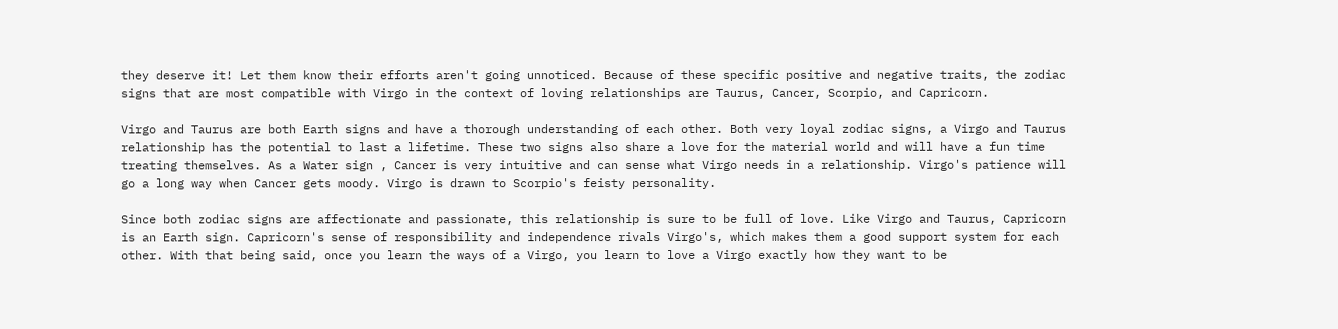they deserve it! Let them know their efforts aren't going unnoticed. Because of these specific positive and negative traits, the zodiac signs that are most compatible with Virgo in the context of loving relationships are Taurus, Cancer, Scorpio, and Capricorn.

Virgo and Taurus are both Earth signs and have a thorough understanding of each other. Both very loyal zodiac signs, a Virgo and Taurus relationship has the potential to last a lifetime. These two signs also share a love for the material world and will have a fun time treating themselves. As a Water sign , Cancer is very intuitive and can sense what Virgo needs in a relationship. Virgo's patience will go a long way when Cancer gets moody. Virgo is drawn to Scorpio's feisty personality.

Since both zodiac signs are affectionate and passionate, this relationship is sure to be full of love. Like Virgo and Taurus, Capricorn is an Earth sign. Capricorn's sense of responsibility and independence rivals Virgo's, which makes them a good support system for each other. With that being said, once you learn the ways of a Virgo, you learn to love a Virgo exactly how they want to be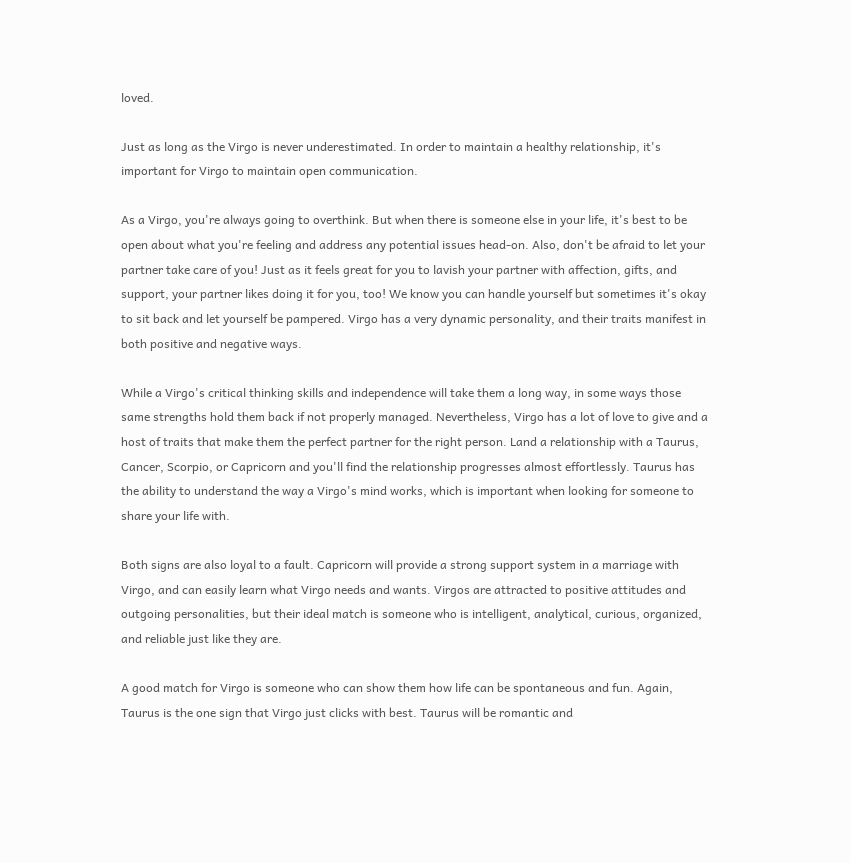loved.

Just as long as the Virgo is never underestimated. In order to maintain a healthy relationship, it's important for Virgo to maintain open communication.

As a Virgo, you're always going to overthink. But when there is someone else in your life, it's best to be open about what you're feeling and address any potential issues head-on. Also, don't be afraid to let your partner take care of you! Just as it feels great for you to lavish your partner with affection, gifts, and support, your partner likes doing it for you, too! We know you can handle yourself but sometimes it's okay to sit back and let yourself be pampered. Virgo has a very dynamic personality, and their traits manifest in both positive and negative ways.

While a Virgo's critical thinking skills and independence will take them a long way, in some ways those same strengths hold them back if not properly managed. Nevertheless, Virgo has a lot of love to give and a host of traits that make them the perfect partner for the right person. Land a relationship with a Taurus, Cancer, Scorpio, or Capricorn and you'll find the relationship progresses almost effortlessly. Taurus has the ability to understand the way a Virgo's mind works, which is important when looking for someone to share your life with.

Both signs are also loyal to a fault. Capricorn will provide a strong support system in a marriage with Virgo, and can easily learn what Virgo needs and wants. Virgos are attracted to positive attitudes and outgoing personalities, but their ideal match is someone who is intelligent, analytical, curious, organized, and reliable just like they are.

A good match for Virgo is someone who can show them how life can be spontaneous and fun. Again, Taurus is the one sign that Virgo just clicks with best. Taurus will be romantic and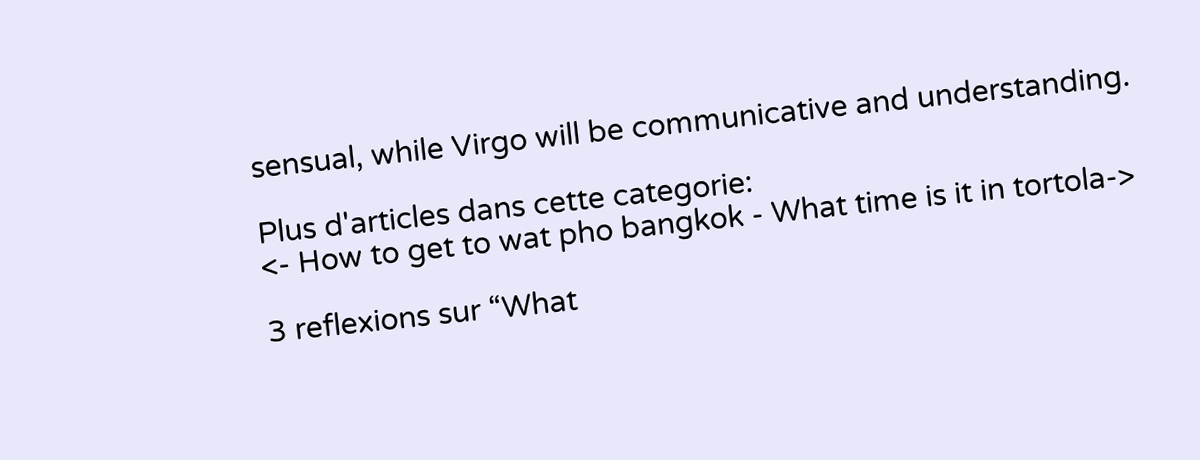sensual, while Virgo will be communicative and understanding.

Plus d'articles dans cette categorie:
<- How to get to wat pho bangkok - What time is it in tortola->

3 reflexions sur “What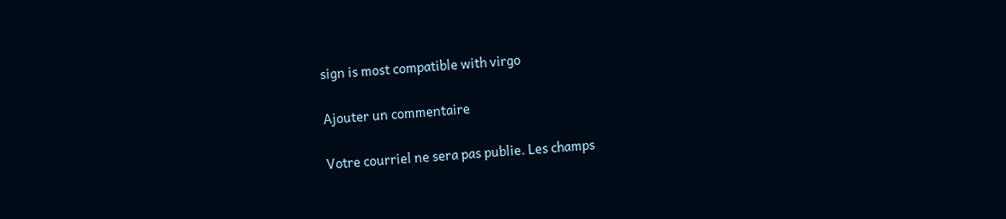sign is most compatible with virgo

Ajouter un commentaire

Votre courriel ne sera pas publie. Les champs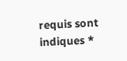requis sont indiques *